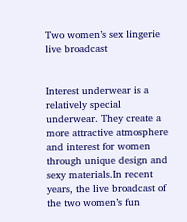Two women’s sex lingerie live broadcast


Interest underwear is a relatively special underwear. They create a more attractive atmosphere and interest for women through unique design and sexy materials.In recent years, the live broadcast of the two women’s fun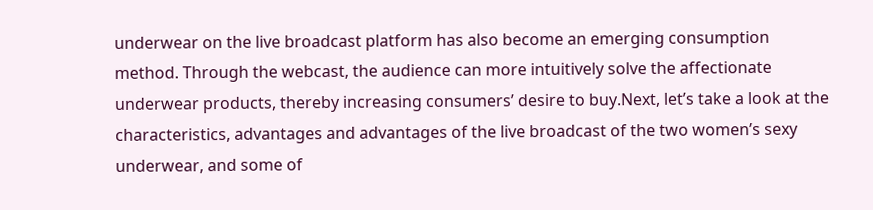underwear on the live broadcast platform has also become an emerging consumption method. Through the webcast, the audience can more intuitively solve the affectionate underwear products, thereby increasing consumers’ desire to buy.Next, let’s take a look at the characteristics, advantages and advantages of the live broadcast of the two women’s sexy underwear, and some of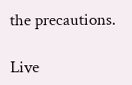the precautions.

Live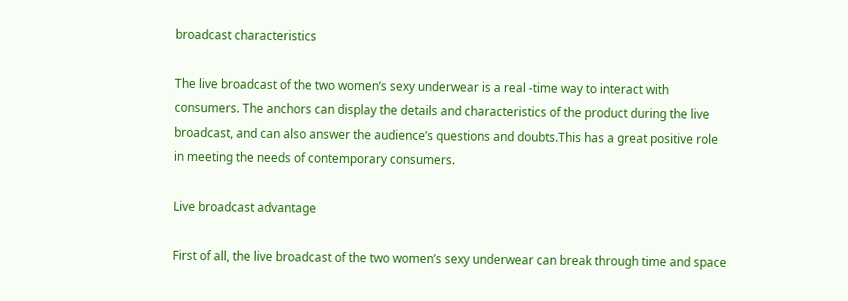broadcast characteristics

The live broadcast of the two women’s sexy underwear is a real -time way to interact with consumers. The anchors can display the details and characteristics of the product during the live broadcast, and can also answer the audience’s questions and doubts.This has a great positive role in meeting the needs of contemporary consumers.

Live broadcast advantage

First of all, the live broadcast of the two women’s sexy underwear can break through time and space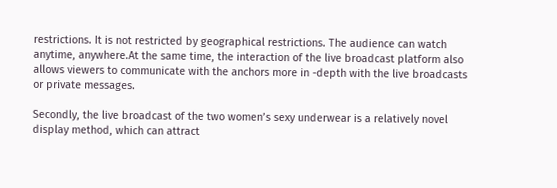restrictions. It is not restricted by geographical restrictions. The audience can watch anytime, anywhere.At the same time, the interaction of the live broadcast platform also allows viewers to communicate with the anchors more in -depth with the live broadcasts or private messages.

Secondly, the live broadcast of the two women’s sexy underwear is a relatively novel display method, which can attract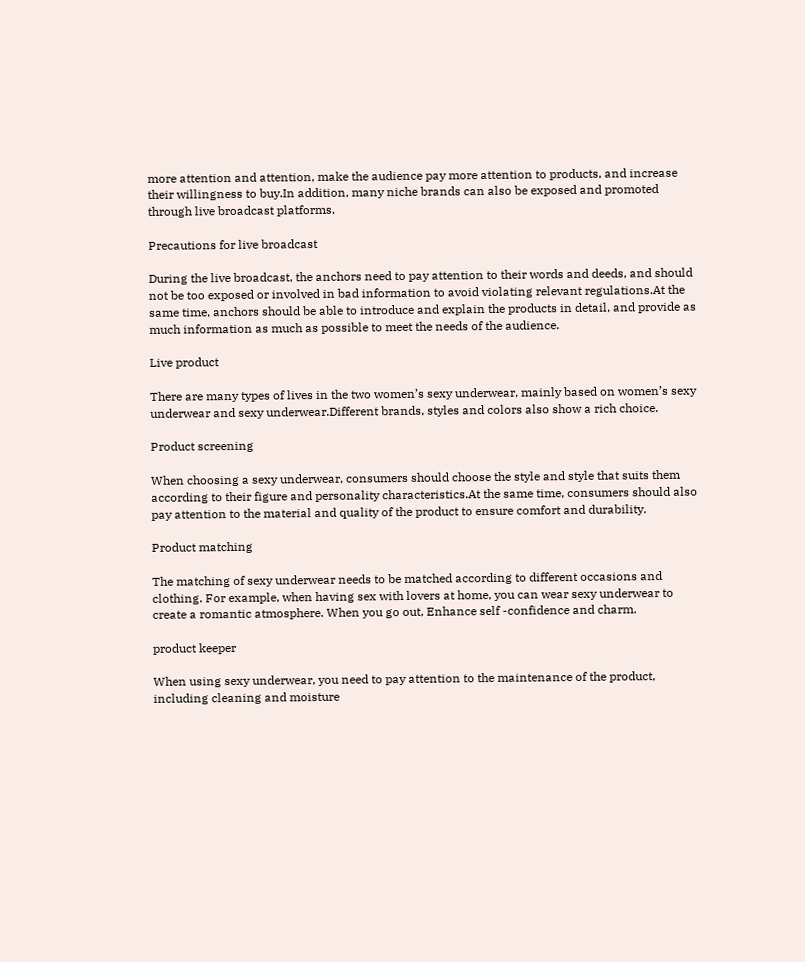more attention and attention, make the audience pay more attention to products, and increase their willingness to buy.In addition, many niche brands can also be exposed and promoted through live broadcast platforms.

Precautions for live broadcast

During the live broadcast, the anchors need to pay attention to their words and deeds, and should not be too exposed or involved in bad information to avoid violating relevant regulations.At the same time, anchors should be able to introduce and explain the products in detail, and provide as much information as much as possible to meet the needs of the audience.

Live product

There are many types of lives in the two women’s sexy underwear, mainly based on women’s sexy underwear and sexy underwear.Different brands, styles and colors also show a rich choice.

Product screening

When choosing a sexy underwear, consumers should choose the style and style that suits them according to their figure and personality characteristics.At the same time, consumers should also pay attention to the material and quality of the product to ensure comfort and durability.

Product matching

The matching of sexy underwear needs to be matched according to different occasions and clothing. For example, when having sex with lovers at home, you can wear sexy underwear to create a romantic atmosphere. When you go out, Enhance self -confidence and charm.

product keeper

When using sexy underwear, you need to pay attention to the maintenance of the product, including cleaning and moisture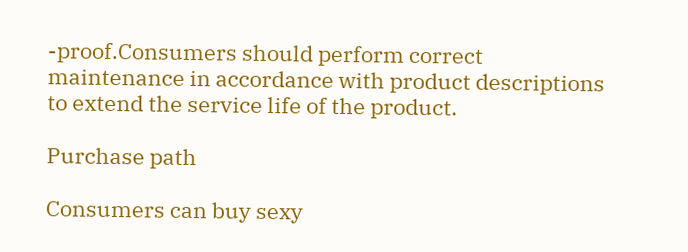-proof.Consumers should perform correct maintenance in accordance with product descriptions to extend the service life of the product.

Purchase path

Consumers can buy sexy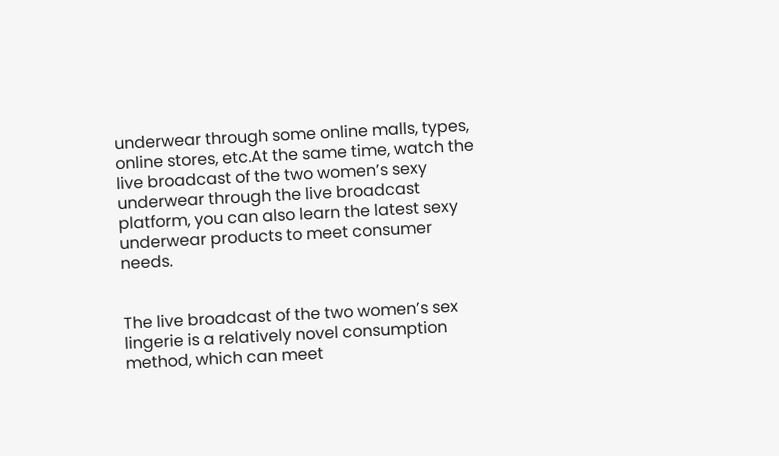underwear through some online malls, types, online stores, etc.At the same time, watch the live broadcast of the two women’s sexy underwear through the live broadcast platform, you can also learn the latest sexy underwear products to meet consumer needs.


The live broadcast of the two women’s sex lingerie is a relatively novel consumption method, which can meet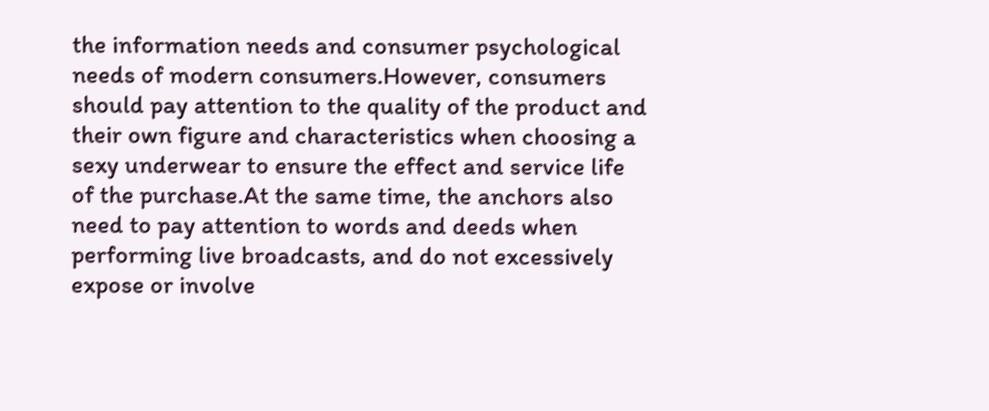the information needs and consumer psychological needs of modern consumers.However, consumers should pay attention to the quality of the product and their own figure and characteristics when choosing a sexy underwear to ensure the effect and service life of the purchase.At the same time, the anchors also need to pay attention to words and deeds when performing live broadcasts, and do not excessively expose or involve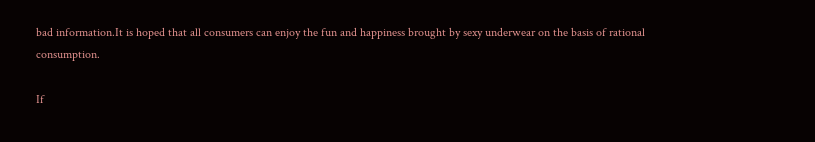bad information.It is hoped that all consumers can enjoy the fun and happiness brought by sexy underwear on the basis of rational consumption.

If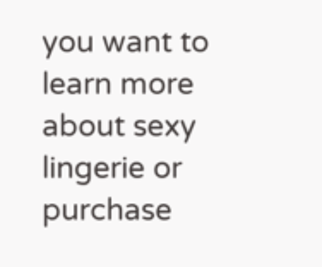you want to learn more about sexy lingerie or purchase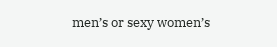men’s or sexy women’s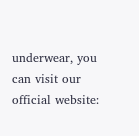underwear, you can visit our official website: